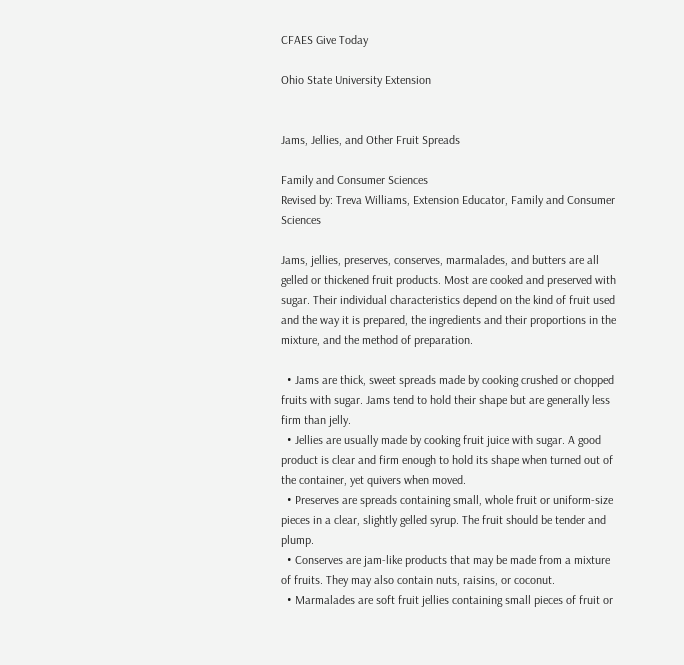CFAES Give Today

Ohio State University Extension


Jams, Jellies, and Other Fruit Spreads

Family and Consumer Sciences
Revised by: Treva Williams, Extension Educator, Family and Consumer Sciences

Jams, jellies, preserves, conserves, marmalades, and butters are all gelled or thickened fruit products. Most are cooked and preserved with sugar. Their individual characteristics depend on the kind of fruit used and the way it is prepared, the ingredients and their proportions in the mixture, and the method of preparation.

  • Jams are thick, sweet spreads made by cooking crushed or chopped fruits with sugar. Jams tend to hold their shape but are generally less firm than jelly.
  • Jellies are usually made by cooking fruit juice with sugar. A good product is clear and firm enough to hold its shape when turned out of the container, yet quivers when moved.
  • Preserves are spreads containing small, whole fruit or uniform-size pieces in a clear, slightly gelled syrup. The fruit should be tender and plump.
  • Conserves are jam-like products that may be made from a mixture of fruits. They may also contain nuts, raisins, or coconut.
  • Marmalades are soft fruit jellies containing small pieces of fruit or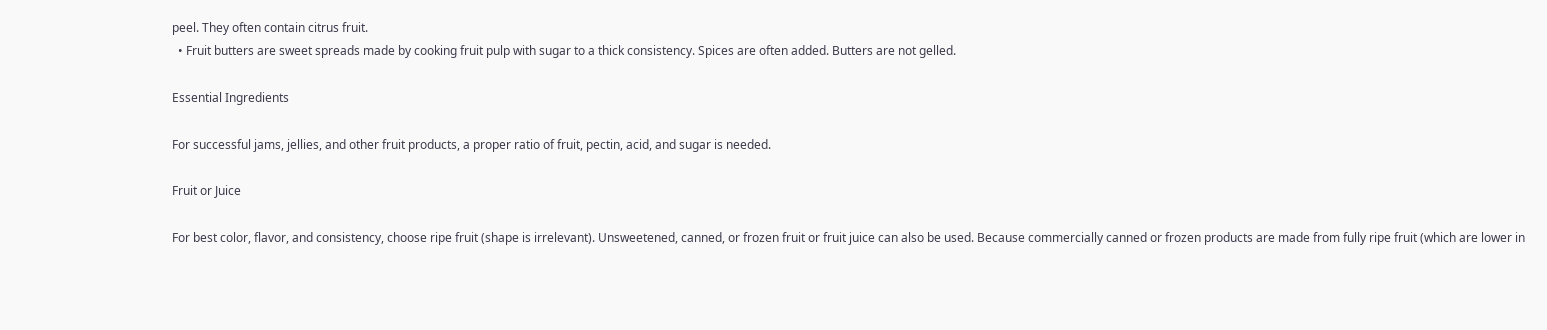peel. They often contain citrus fruit.
  • Fruit butters are sweet spreads made by cooking fruit pulp with sugar to a thick consistency. Spices are often added. Butters are not gelled.

Essential Ingredients

For successful jams, jellies, and other fruit products, a proper ratio of fruit, pectin, acid, and sugar is needed.

Fruit or Juice

For best color, flavor, and consistency, choose ripe fruit (shape is irrelevant). Unsweetened, canned, or frozen fruit or fruit juice can also be used. Because commercially canned or frozen products are made from fully ripe fruit (which are lower in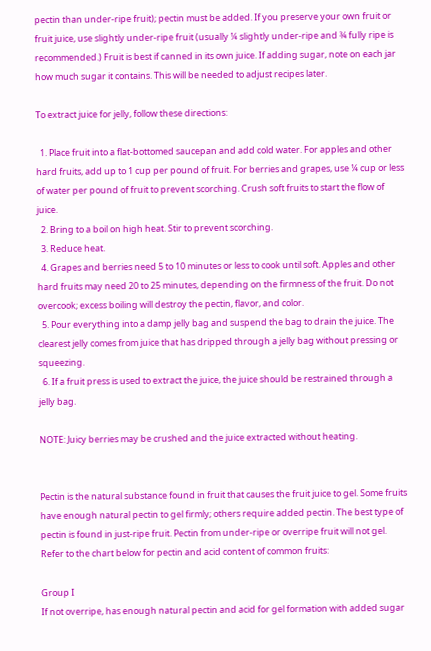pectin than under-ripe fruit); pectin must be added. If you preserve your own fruit or fruit juice, use slightly under-ripe fruit (usually ¼ slightly under-ripe and ¾ fully ripe is recommended.) Fruit is best if canned in its own juice. If adding sugar, note on each jar how much sugar it contains. This will be needed to adjust recipes later.

To extract juice for jelly, follow these directions:

  1. Place fruit into a flat-bottomed saucepan and add cold water. For apples and other hard fruits, add up to 1 cup per pound of fruit. For berries and grapes, use ¼ cup or less of water per pound of fruit to prevent scorching. Crush soft fruits to start the flow of juice.
  2. Bring to a boil on high heat. Stir to prevent scorching.
  3. Reduce heat.
  4. Grapes and berries need 5 to 10 minutes or less to cook until soft. Apples and other hard fruits may need 20 to 25 minutes, depending on the firmness of the fruit. Do not overcook; excess boiling will destroy the pectin, flavor, and color.
  5. Pour everything into a damp jelly bag and suspend the bag to drain the juice. The clearest jelly comes from juice that has dripped through a jelly bag without pressing or squeezing.
  6. If a fruit press is used to extract the juice, the juice should be restrained through a jelly bag.

NOTE: Juicy berries may be crushed and the juice extracted without heating.


Pectin is the natural substance found in fruit that causes the fruit juice to gel. Some fruits have enough natural pectin to gel firmly; others require added pectin. The best type of pectin is found in just-ripe fruit. Pectin from under-ripe or overripe fruit will not gel. Refer to the chart below for pectin and acid content of common fruits:

Group I
If not overripe, has enough natural pectin and acid for gel formation with added sugar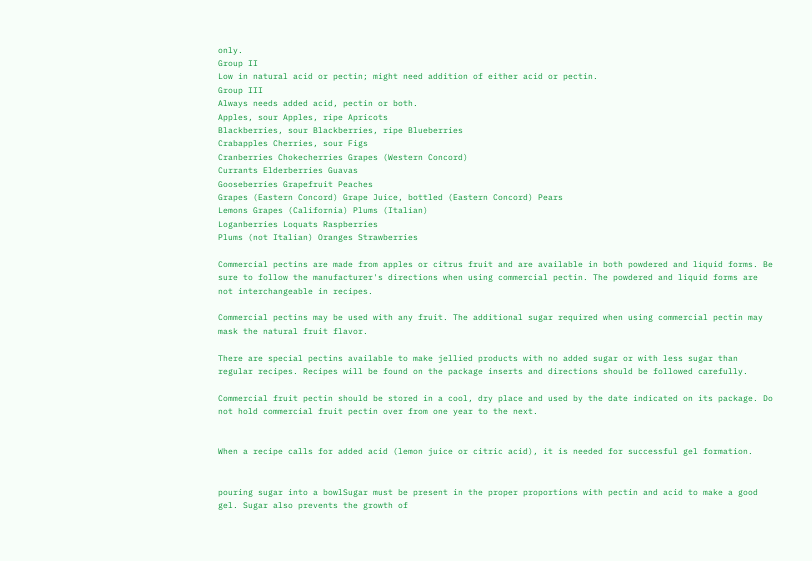only.
Group II
Low in natural acid or pectin; might need addition of either acid or pectin.
Group III
Always needs added acid, pectin or both.
Apples, sour Apples, ripe Apricots
Blackberries, sour Blackberries, ripe Blueberries
Crabapples Cherries, sour Figs
Cranberries Chokecherries Grapes (Western Concord)
Currants Elderberries Guavas
Gooseberries Grapefruit Peaches
Grapes (Eastern Concord) Grape Juice, bottled (Eastern Concord) Pears
Lemons Grapes (California) Plums (Italian)
Loganberries Loquats Raspberries
Plums (not Italian) Oranges Strawberries

Commercial pectins are made from apples or citrus fruit and are available in both powdered and liquid forms. Be sure to follow the manufacturer's directions when using commercial pectin. The powdered and liquid forms are not interchangeable in recipes.

Commercial pectins may be used with any fruit. The additional sugar required when using commercial pectin may mask the natural fruit flavor.

There are special pectins available to make jellied products with no added sugar or with less sugar than regular recipes. Recipes will be found on the package inserts and directions should be followed carefully.

Commercial fruit pectin should be stored in a cool, dry place and used by the date indicated on its package. Do not hold commercial fruit pectin over from one year to the next.


When a recipe calls for added acid (lemon juice or citric acid), it is needed for successful gel formation.


pouring sugar into a bowlSugar must be present in the proper proportions with pectin and acid to make a good gel. Sugar also prevents the growth of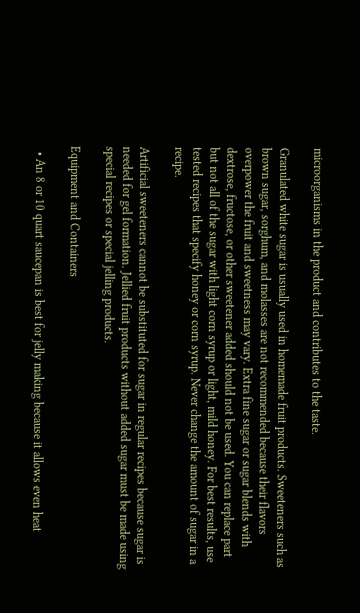microorganisms in the product and contributes to the taste.

Granulated white sugar is usually used in homemade fruit products. Sweeteners such as brown sugar, sorghum, and molasses are not recommended because their flavors overpower the fruit and sweetness may vary. Extra fine sugar or sugar blends with dextrose, fructose, or other sweetener added should not be used. You can replace part but not all of the sugar with light corn syrup or light, mild honey. For best results, use tested recipes that specify honey or corn syrup. Never change the amount of sugar in a recipe.

Artificial sweeteners cannot be substituted for sugar in regular recipes because sugar is needed for gel formation. Jellied fruit products without added sugar must be made using special recipes or special jelling products.

Equipment and Containers

  • An 8 or 10 quart saucepan is best for jelly making because it allows even heat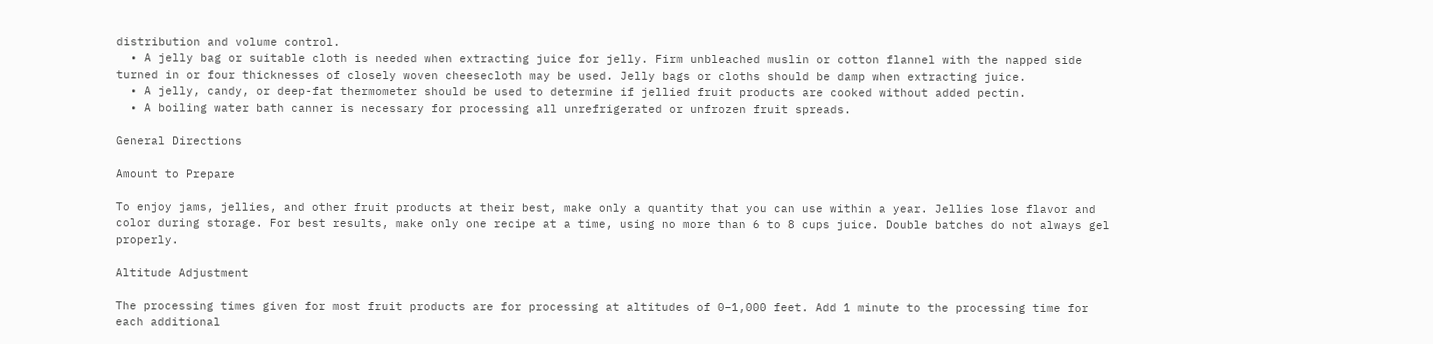distribution and volume control.
  • A jelly bag or suitable cloth is needed when extracting juice for jelly. Firm unbleached muslin or cotton flannel with the napped side turned in or four thicknesses of closely woven cheesecloth may be used. Jelly bags or cloths should be damp when extracting juice.
  • A jelly, candy, or deep-fat thermometer should be used to determine if jellied fruit products are cooked without added pectin.
  • A boiling water bath canner is necessary for processing all unrefrigerated or unfrozen fruit spreads.

General Directions

Amount to Prepare

To enjoy jams, jellies, and other fruit products at their best, make only a quantity that you can use within a year. Jellies lose flavor and color during storage. For best results, make only one recipe at a time, using no more than 6 to 8 cups juice. Double batches do not always gel properly.

Altitude Adjustment

The processing times given for most fruit products are for processing at altitudes of 0–1,000 feet. Add 1 minute to the processing time for each additional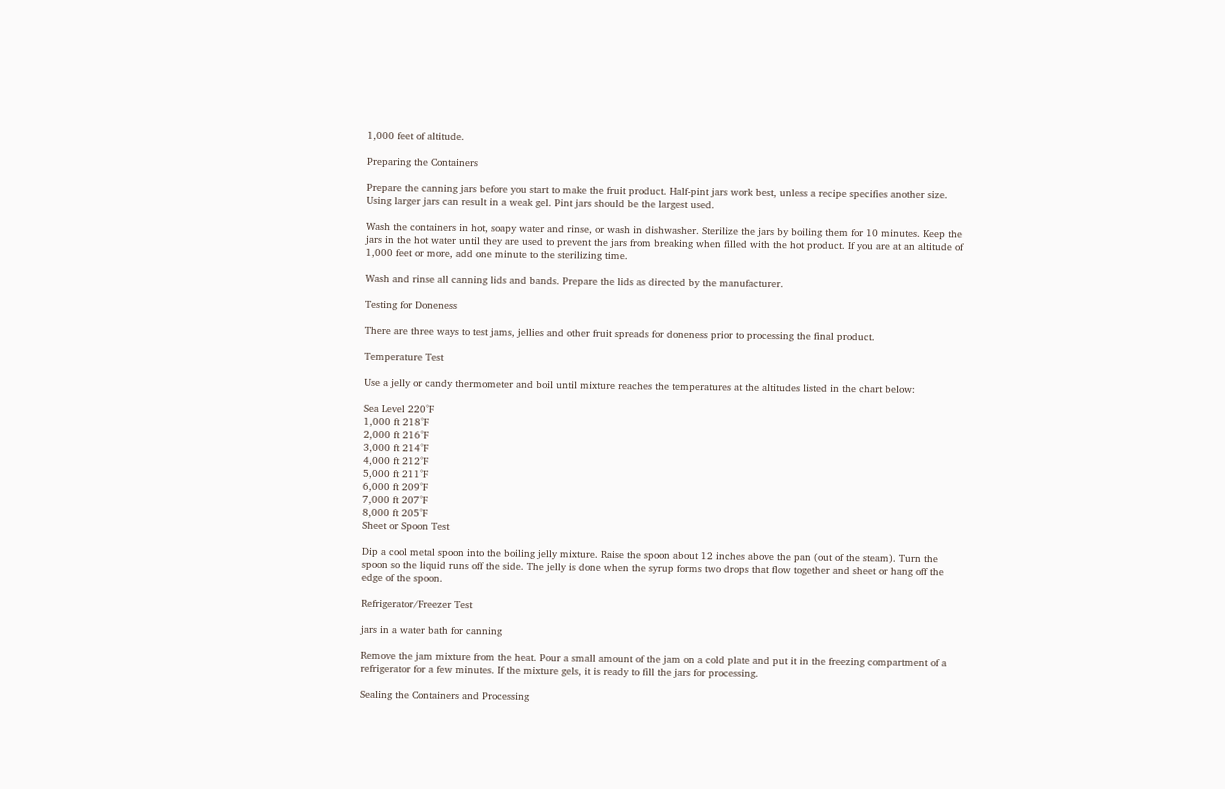1,000 feet of altitude.

Preparing the Containers

Prepare the canning jars before you start to make the fruit product. Half-pint jars work best, unless a recipe specifies another size. Using larger jars can result in a weak gel. Pint jars should be the largest used.

Wash the containers in hot, soapy water and rinse, or wash in dishwasher. Sterilize the jars by boiling them for 10 minutes. Keep the jars in the hot water until they are used to prevent the jars from breaking when filled with the hot product. If you are at an altitude of 1,000 feet or more, add one minute to the sterilizing time.

Wash and rinse all canning lids and bands. Prepare the lids as directed by the manufacturer.

Testing for Doneness

There are three ways to test jams, jellies and other fruit spreads for doneness prior to processing the final product.

Temperature Test

Use a jelly or candy thermometer and boil until mixture reaches the temperatures at the altitudes listed in the chart below:

Sea Level 220°F
1,000 ft 218°F
2,000 ft 216°F
3,000 ft 214°F
4,000 ft 212°F
5,000 ft 211°F
6,000 ft 209°F
7,000 ft 207°F
8,000 ft 205°F
Sheet or Spoon Test

Dip a cool metal spoon into the boiling jelly mixture. Raise the spoon about 12 inches above the pan (out of the steam). Turn the spoon so the liquid runs off the side. The jelly is done when the syrup forms two drops that flow together and sheet or hang off the edge of the spoon.

Refrigerator/Freezer Test

jars in a water bath for canning

Remove the jam mixture from the heat. Pour a small amount of the jam on a cold plate and put it in the freezing compartment of a refrigerator for a few minutes. If the mixture gels, it is ready to fill the jars for processing.

Sealing the Containers and Processing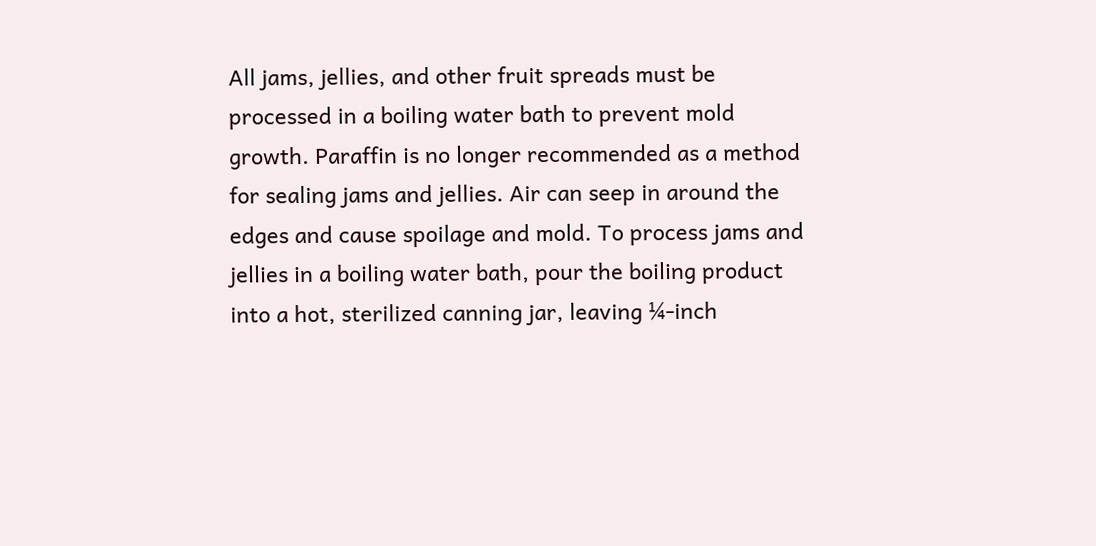All jams, jellies, and other fruit spreads must be processed in a boiling water bath to prevent mold growth. Paraffin is no longer recommended as a method for sealing jams and jellies. Air can seep in around the edges and cause spoilage and mold. To process jams and jellies in a boiling water bath, pour the boiling product into a hot, sterilized canning jar, leaving ¼-inch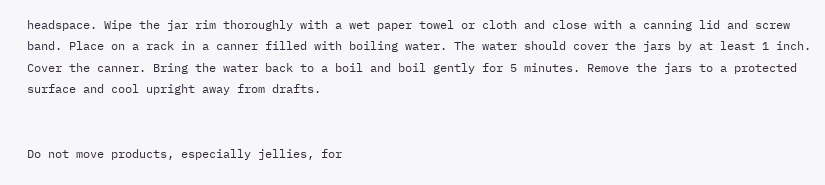headspace. Wipe the jar rim thoroughly with a wet paper towel or cloth and close with a canning lid and screw band. Place on a rack in a canner filled with boiling water. The water should cover the jars by at least 1 inch. Cover the canner. Bring the water back to a boil and boil gently for 5 minutes. Remove the jars to a protected surface and cool upright away from drafts.


Do not move products, especially jellies, for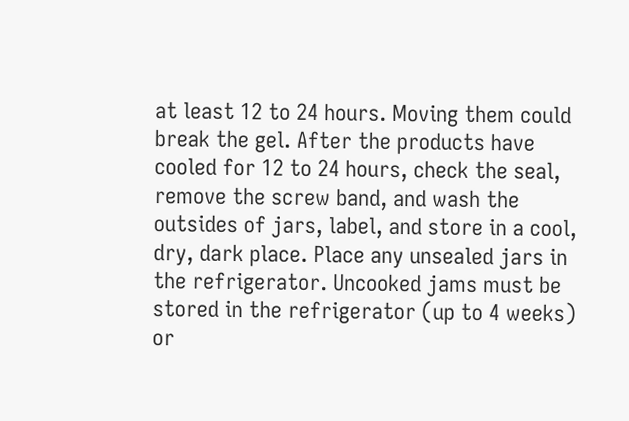at least 12 to 24 hours. Moving them could break the gel. After the products have cooled for 12 to 24 hours, check the seal, remove the screw band, and wash the outsides of jars, label, and store in a cool, dry, dark place. Place any unsealed jars in the refrigerator. Uncooked jams must be stored in the refrigerator (up to 4 weeks) or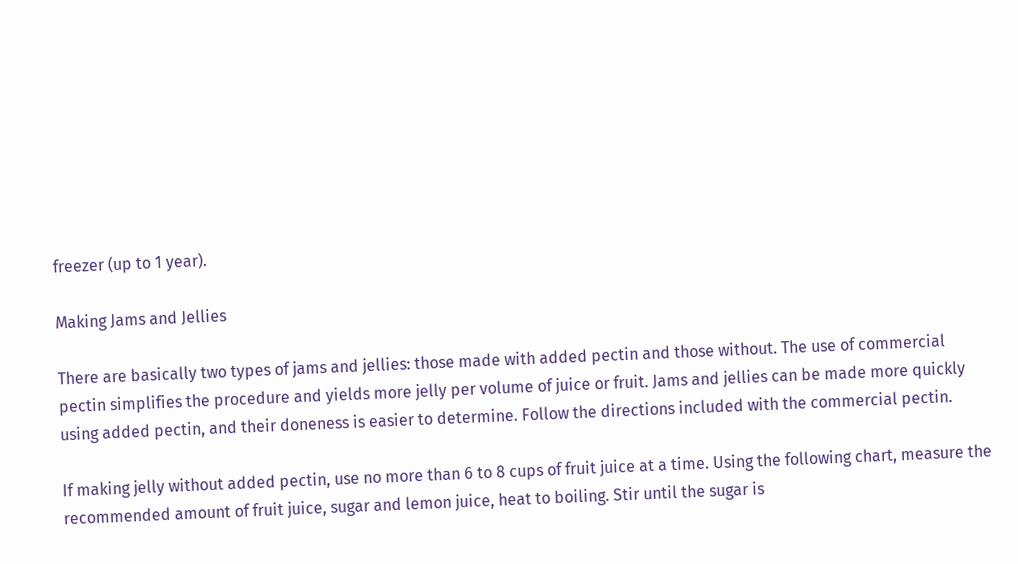freezer (up to 1 year).

Making Jams and Jellies

There are basically two types of jams and jellies: those made with added pectin and those without. The use of commercial pectin simplifies the procedure and yields more jelly per volume of juice or fruit. Jams and jellies can be made more quickly using added pectin, and their doneness is easier to determine. Follow the directions included with the commercial pectin.

If making jelly without added pectin, use no more than 6 to 8 cups of fruit juice at a time. Using the following chart, measure the recommended amount of fruit juice, sugar and lemon juice, heat to boiling. Stir until the sugar is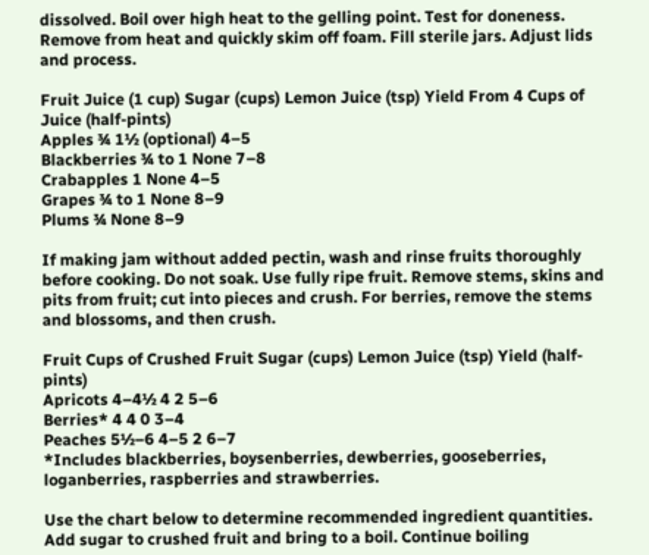dissolved. Boil over high heat to the gelling point. Test for doneness. Remove from heat and quickly skim off foam. Fill sterile jars. Adjust lids and process.

Fruit Juice (1 cup) Sugar (cups) Lemon Juice (tsp) Yield From 4 Cups of Juice (half-pints)
Apples ¾ 1½ (optional) 4–5
Blackberries ¾ to 1 None 7–8
Crabapples 1 None 4–5
Grapes ¾ to 1 None 8–9
Plums ¾ None 8–9

If making jam without added pectin, wash and rinse fruits thoroughly before cooking. Do not soak. Use fully ripe fruit. Remove stems, skins and pits from fruit; cut into pieces and crush. For berries, remove the stems and blossoms, and then crush.

Fruit Cups of Crushed Fruit Sugar (cups) Lemon Juice (tsp) Yield (half-pints)
Apricots 4–4½ 4 2 5–6
Berries* 4 4 0 3–4
Peaches 5½–6 4–5 2 6–7
*Includes blackberries, boysenberries, dewberries, gooseberries, loganberries, raspberries and strawberries.

Use the chart below to determine recommended ingredient quantities. Add sugar to crushed fruit and bring to a boil. Continue boiling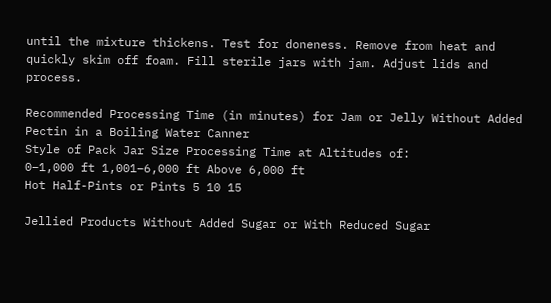until the mixture thickens. Test for doneness. Remove from heat and quickly skim off foam. Fill sterile jars with jam. Adjust lids and process.

Recommended Processing Time (in minutes) for Jam or Jelly Without Added Pectin in a Boiling Water Canner
Style of Pack Jar Size Processing Time at Altitudes of:
0–1,000 ft 1,001–6,000 ft Above 6,000 ft
Hot Half-Pints or Pints 5 10 15

Jellied Products Without Added Sugar or With Reduced Sugar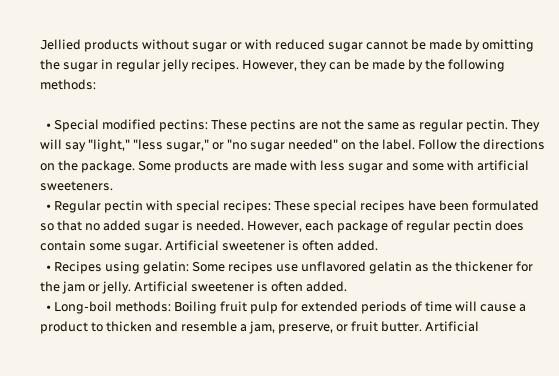Jellied products without sugar or with reduced sugar cannot be made by omitting the sugar in regular jelly recipes. However, they can be made by the following methods:

  • Special modified pectins: These pectins are not the same as regular pectin. They will say "light," "less sugar," or "no sugar needed" on the label. Follow the directions on the package. Some products are made with less sugar and some with artificial sweeteners.
  • Regular pectin with special recipes: These special recipes have been formulated so that no added sugar is needed. However, each package of regular pectin does contain some sugar. Artificial sweetener is often added.
  • Recipes using gelatin: Some recipes use unflavored gelatin as the thickener for the jam or jelly. Artificial sweetener is often added.
  • Long-boil methods: Boiling fruit pulp for extended periods of time will cause a product to thicken and resemble a jam, preserve, or fruit butter. Artificial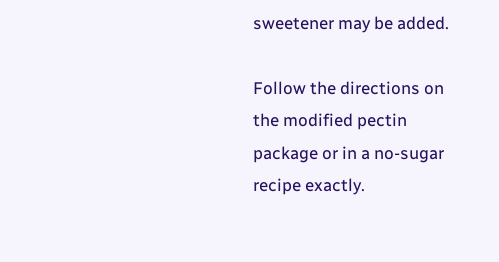sweetener may be added.

Follow the directions on the modified pectin package or in a no-sugar recipe exactly.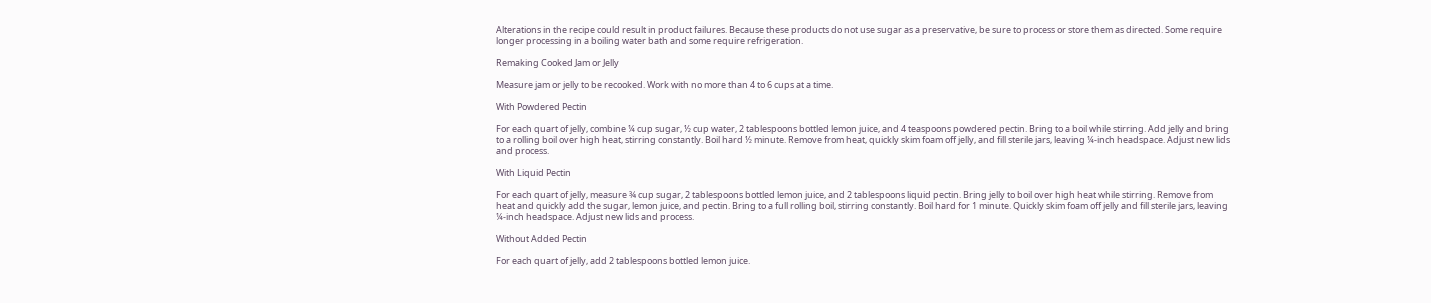Alterations in the recipe could result in product failures. Because these products do not use sugar as a preservative, be sure to process or store them as directed. Some require longer processing in a boiling water bath and some require refrigeration.

Remaking Cooked Jam or Jelly

Measure jam or jelly to be recooked. Work with no more than 4 to 6 cups at a time.

With Powdered Pectin

For each quart of jelly, combine ¼ cup sugar, ½ cup water, 2 tablespoons bottled lemon juice, and 4 teaspoons powdered pectin. Bring to a boil while stirring. Add jelly and bring to a rolling boil over high heat, stirring constantly. Boil hard ½ minute. Remove from heat, quickly skim foam off jelly, and fill sterile jars, leaving ¼-inch headspace. Adjust new lids and process.

With Liquid Pectin

For each quart of jelly, measure ¾ cup sugar, 2 tablespoons bottled lemon juice, and 2 tablespoons liquid pectin. Bring jelly to boil over high heat while stirring. Remove from heat and quickly add the sugar, lemon juice, and pectin. Bring to a full rolling boil, stirring constantly. Boil hard for 1 minute. Quickly skim foam off jelly and fill sterile jars, leaving ¼-inch headspace. Adjust new lids and process.

Without Added Pectin

For each quart of jelly, add 2 tablespoons bottled lemon juice.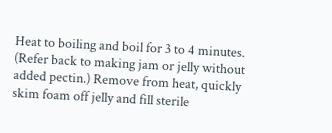Heat to boiling and boil for 3 to 4 minutes. (Refer back to making jam or jelly without added pectin.) Remove from heat, quickly skim foam off jelly and fill sterile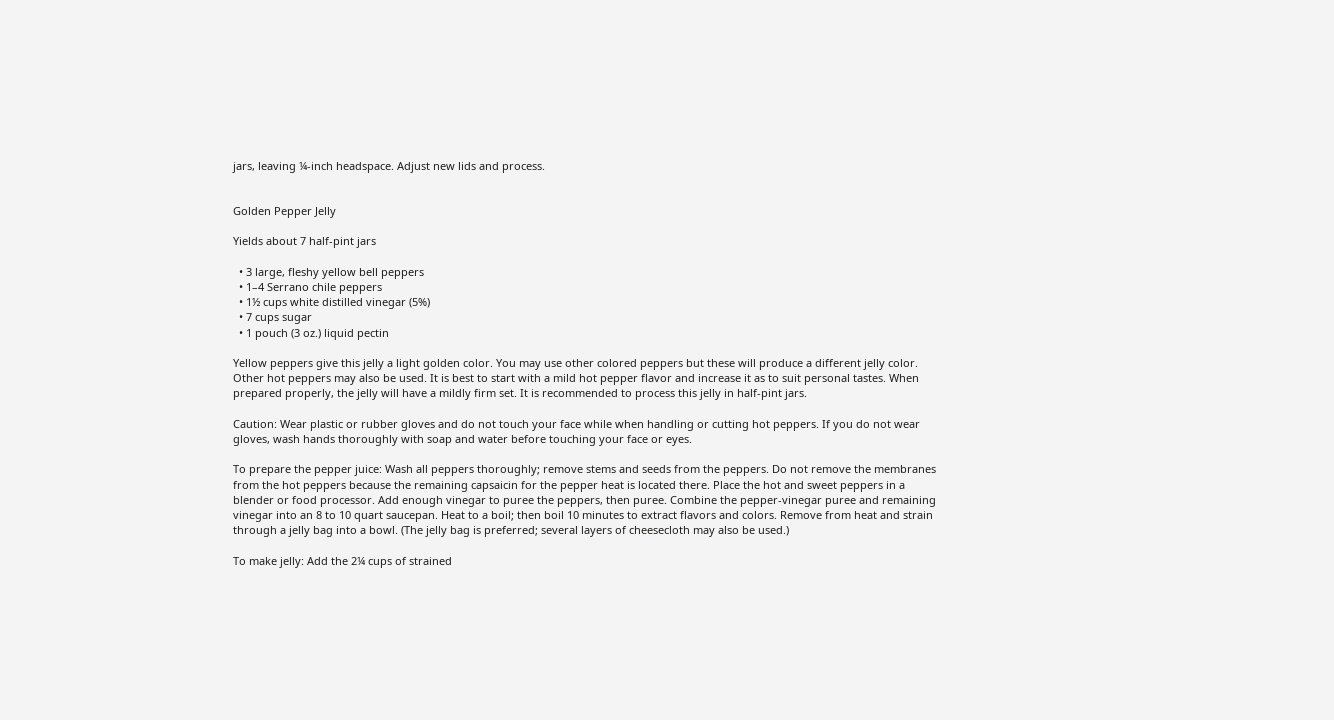jars, leaving ¼-inch headspace. Adjust new lids and process.


Golden Pepper Jelly

Yields about 7 half-pint jars

  • 3 large, fleshy yellow bell peppers
  • 1–4 Serrano chile peppers
  • 1½ cups white distilled vinegar (5%)
  • 7 cups sugar
  • 1 pouch (3 oz.) liquid pectin

Yellow peppers give this jelly a light golden color. You may use other colored peppers but these will produce a different jelly color. Other hot peppers may also be used. It is best to start with a mild hot pepper flavor and increase it as to suit personal tastes. When prepared properly, the jelly will have a mildly firm set. It is recommended to process this jelly in half-pint jars.

Caution: Wear plastic or rubber gloves and do not touch your face while when handling or cutting hot peppers. If you do not wear gloves, wash hands thoroughly with soap and water before touching your face or eyes.

To prepare the pepper juice: Wash all peppers thoroughly; remove stems and seeds from the peppers. Do not remove the membranes from the hot peppers because the remaining capsaicin for the pepper heat is located there. Place the hot and sweet peppers in a blender or food processor. Add enough vinegar to puree the peppers, then puree. Combine the pepper-vinegar puree and remaining vinegar into an 8 to 10 quart saucepan. Heat to a boil; then boil 10 minutes to extract flavors and colors. Remove from heat and strain through a jelly bag into a bowl. (The jelly bag is preferred; several layers of cheesecloth may also be used.)

To make jelly: Add the 2¼ cups of strained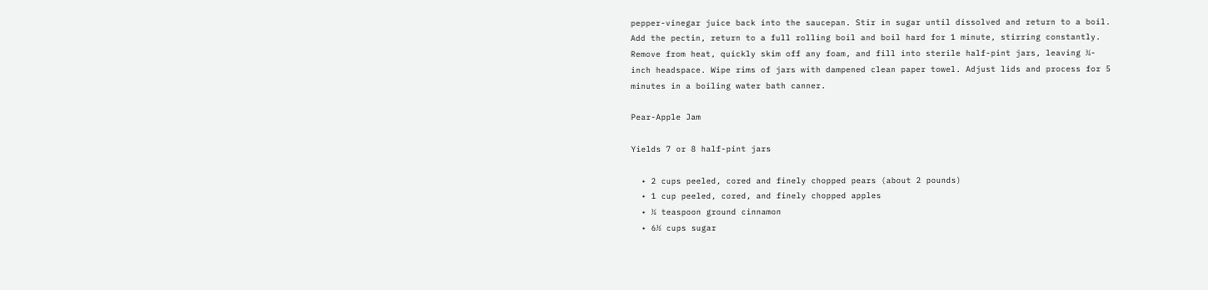pepper-vinegar juice back into the saucepan. Stir in sugar until dissolved and return to a boil. Add the pectin, return to a full rolling boil and boil hard for 1 minute, stirring constantly. Remove from heat, quickly skim off any foam, and fill into sterile half-pint jars, leaving ¼-inch headspace. Wipe rims of jars with dampened clean paper towel. Adjust lids and process for 5 minutes in a boiling water bath canner.

Pear-Apple Jam

Yields 7 or 8 half-pint jars

  • 2 cups peeled, cored and finely chopped pears (about 2 pounds)
  • 1 cup peeled, cored, and finely chopped apples
  • ¼ teaspoon ground cinnamon
  • 6½ cups sugar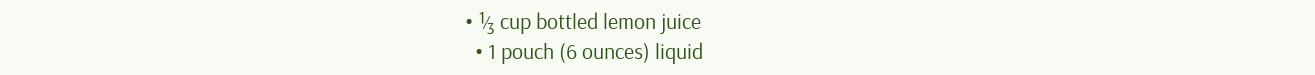• ⅓ cup bottled lemon juice
  • 1 pouch (6 ounces) liquid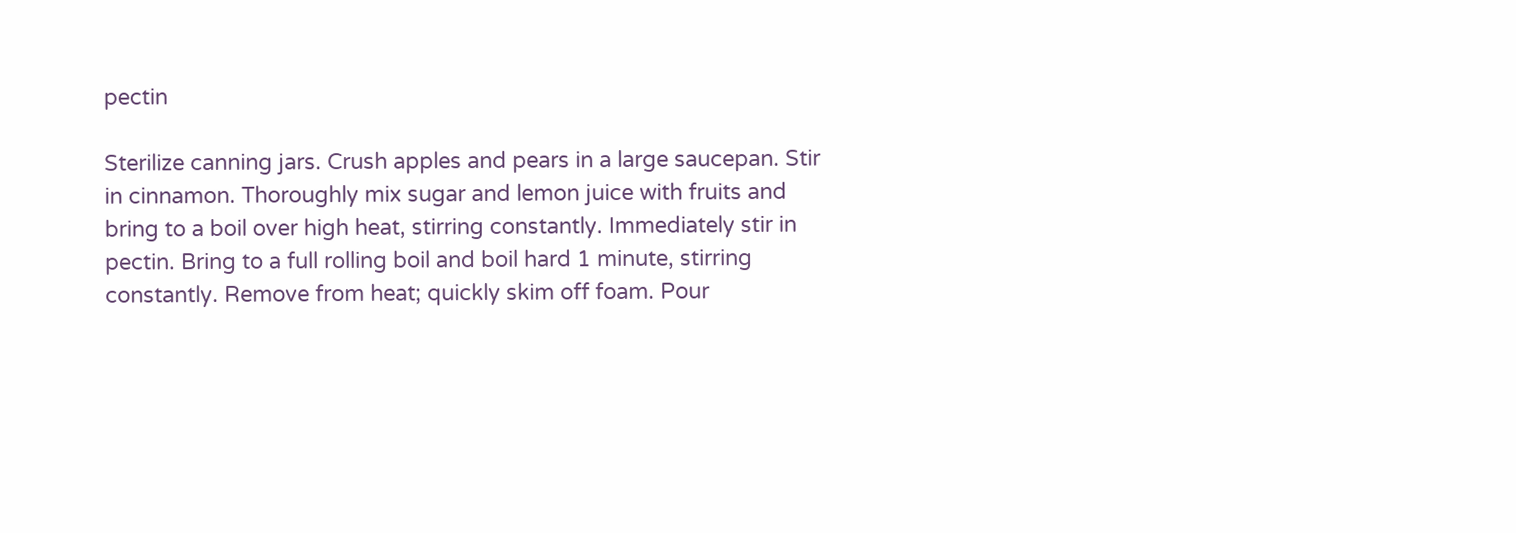pectin

Sterilize canning jars. Crush apples and pears in a large saucepan. Stir in cinnamon. Thoroughly mix sugar and lemon juice with fruits and bring to a boil over high heat, stirring constantly. Immediately stir in pectin. Bring to a full rolling boil and boil hard 1 minute, stirring constantly. Remove from heat; quickly skim off foam. Pour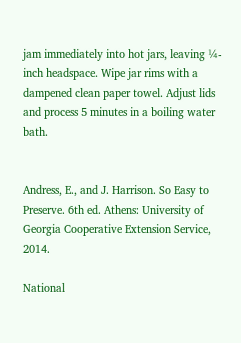jam immediately into hot jars, leaving ¼-inch headspace. Wipe jar rims with a dampened clean paper towel. Adjust lids and process 5 minutes in a boiling water bath.


Andress, E., and J. Harrison. So Easy to Preserve. 6th ed. Athens: University of Georgia Cooperative Extension Service, 2014.

National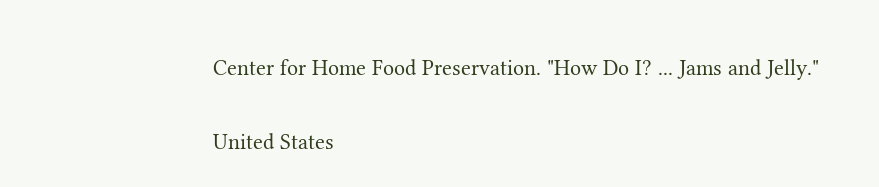Center for Home Food Preservation. "How Do I? ... Jams and Jelly."

United States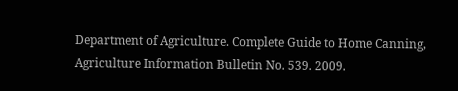Department of Agriculture. Complete Guide to Home Canning, Agriculture Information Bulletin No. 539. 2009.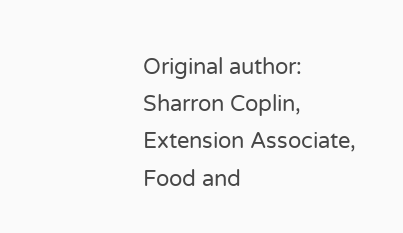Original author: Sharron Coplin, Extension Associate, Food and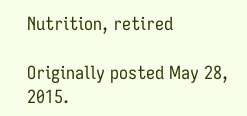Nutrition, retired

Originally posted May 28, 2015.